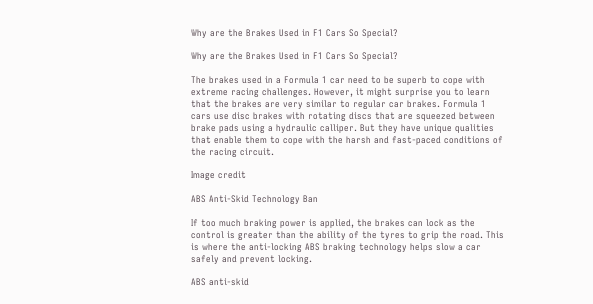Why are the Brakes Used in F1 Cars So Special?

Why are the Brakes Used in F1 Cars So Special?

The brakes used in a Formula 1 car need to be superb to cope with extreme racing challenges. However, it might surprise you to learn that the brakes are very similar to regular car brakes. Formula 1 cars use disc brakes with rotating discs that are squeezed between brake pads using a hydraulic calliper. But they have unique qualities that enable them to cope with the harsh and fast-paced conditions of the racing circuit.

Image credit

ABS Anti-Skid Technology Ban

If too much braking power is applied, the brakes can lock as the control is greater than the ability of the tyres to grip the road. This is where the anti-locking ABS braking technology helps slow a car safely and prevent locking.

ABS anti-skid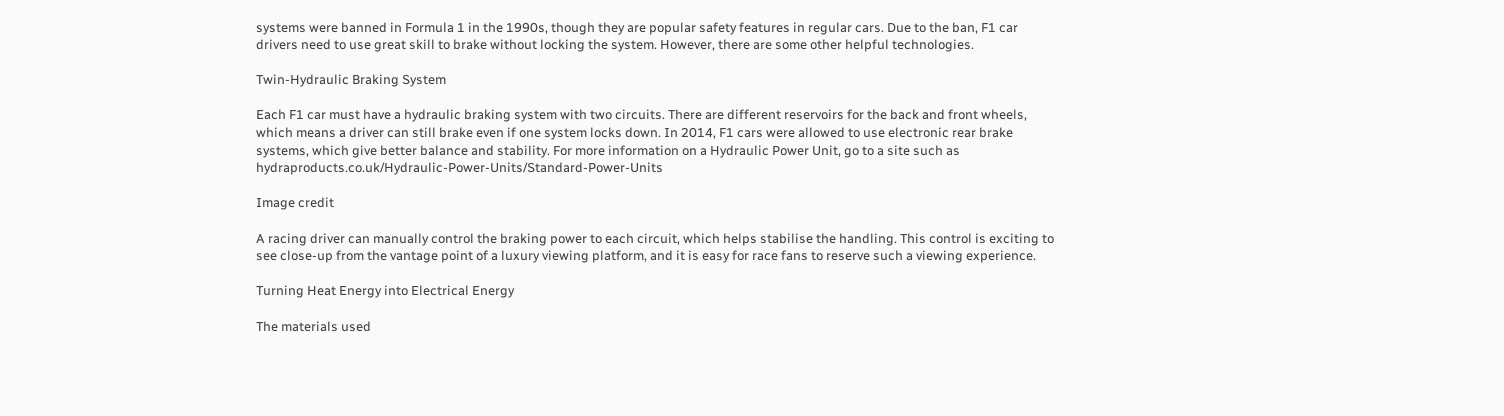systems were banned in Formula 1 in the 1990s, though they are popular safety features in regular cars. Due to the ban, F1 car drivers need to use great skill to brake without locking the system. However, there are some other helpful technologies.

Twin-Hydraulic Braking System

Each F1 car must have a hydraulic braking system with two circuits. There are different reservoirs for the back and front wheels, which means a driver can still brake even if one system locks down. In 2014, F1 cars were allowed to use electronic rear brake systems, which give better balance and stability. For more information on a Hydraulic Power Unit, go to a site such as hydraproducts.co.uk/Hydraulic-Power-Units/Standard-Power-Units

Image credit

A racing driver can manually control the braking power to each circuit, which helps stabilise the handling. This control is exciting to see close-up from the vantage point of a luxury viewing platform, and it is easy for race fans to reserve such a viewing experience.

Turning Heat Energy into Electrical Energy

The materials used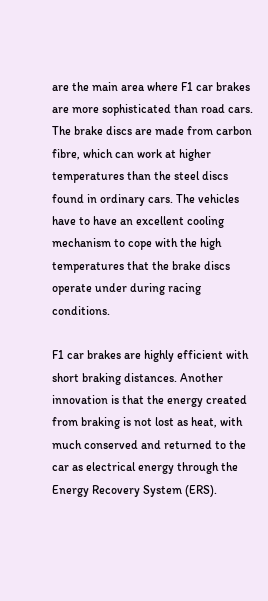are the main area where F1 car brakes are more sophisticated than road cars. The brake discs are made from carbon fibre, which can work at higher temperatures than the steel discs found in ordinary cars. The vehicles have to have an excellent cooling mechanism to cope with the high temperatures that the brake discs operate under during racing conditions.

F1 car brakes are highly efficient with short braking distances. Another innovation is that the energy created from braking is not lost as heat, with much conserved and returned to the car as electrical energy through the Energy Recovery System (ERS).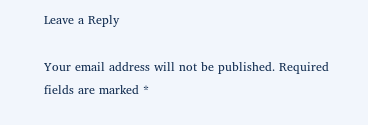Leave a Reply

Your email address will not be published. Required fields are marked *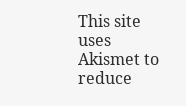This site uses Akismet to reduce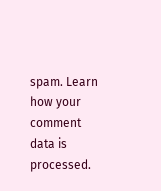spam. Learn how your comment data is processed.